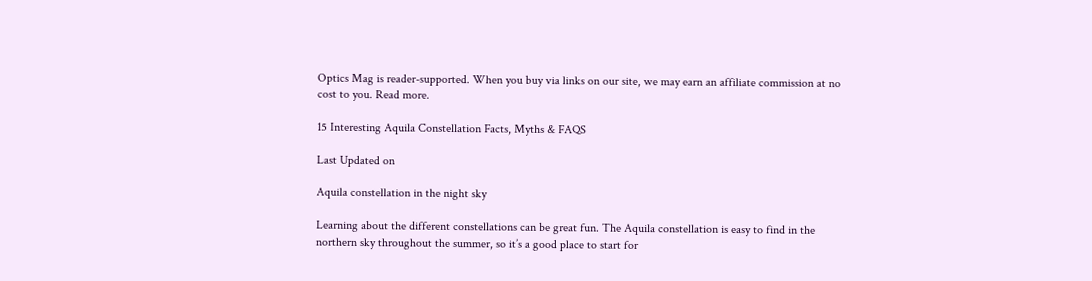Optics Mag is reader-supported. When you buy via links on our site, we may earn an affiliate commission at no cost to you. Read more.

15 Interesting Aquila Constellation Facts, Myths & FAQS

Last Updated on

Aquila constellation in the night sky

Learning about the different constellations can be great fun. The Aquila constellation is easy to find in the northern sky throughout the summer, so it’s a good place to start for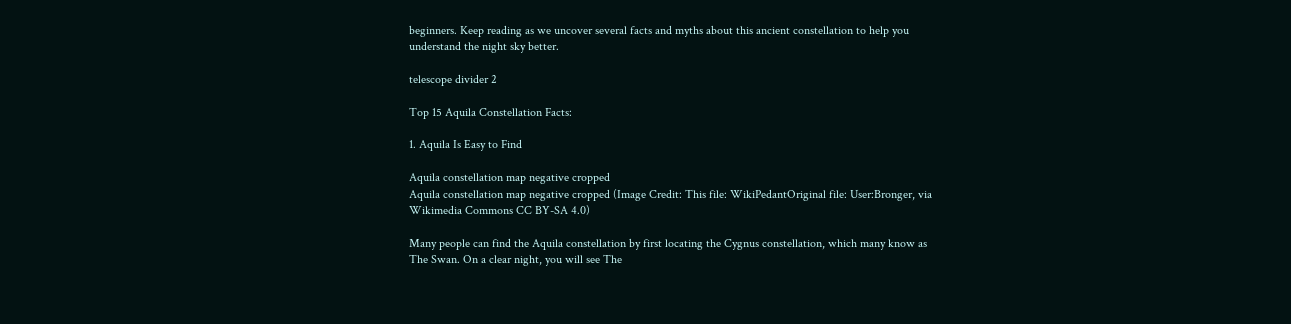beginners. Keep reading as we uncover several facts and myths about this ancient constellation to help you understand the night sky better.

telescope divider 2

Top 15 Aquila Constellation Facts:

1. Aquila Is Easy to Find

Aquila constellation map negative cropped
Aquila constellation map negative cropped (Image Credit: This file: WikiPedantOriginal file: User:Bronger, via Wikimedia Commons CC BY-SA 4.0)

Many people can find the Aquila constellation by first locating the Cygnus constellation, which many know as The Swan. On a clear night, you will see The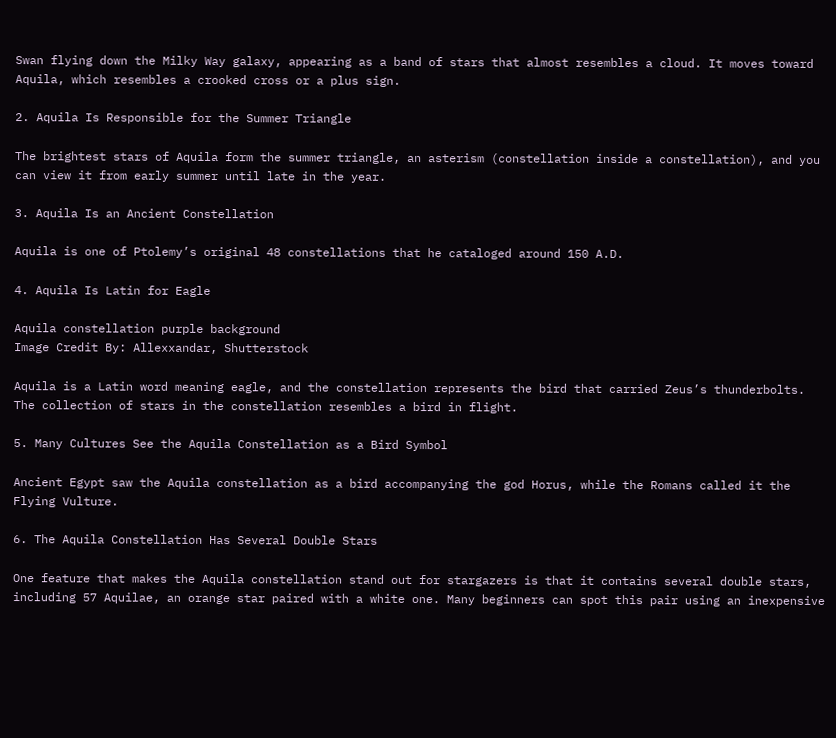Swan flying down the Milky Way galaxy, appearing as a band of stars that almost resembles a cloud. It moves toward Aquila, which resembles a crooked cross or a plus sign.

2. Aquila Is Responsible for the Summer Triangle

The brightest stars of Aquila form the summer triangle, an asterism (constellation inside a constellation), and you can view it from early summer until late in the year.

3. Aquila Is an Ancient Constellation

Aquila is one of Ptolemy’s original 48 constellations that he cataloged around 150 A.D.

4. Aquila Is Latin for Eagle

Aquila constellation purple background
Image Credit By: Allexxandar, Shutterstock

Aquila is a Latin word meaning eagle, and the constellation represents the bird that carried Zeus’s thunderbolts. The collection of stars in the constellation resembles a bird in flight.

5. Many Cultures See the Aquila Constellation as a Bird Symbol

Ancient Egypt saw the Aquila constellation as a bird accompanying the god Horus, while the Romans called it the Flying Vulture.

6. The Aquila Constellation Has Several Double Stars

One feature that makes the Aquila constellation stand out for stargazers is that it contains several double stars, including 57 Aquilae, an orange star paired with a white one. Many beginners can spot this pair using an inexpensive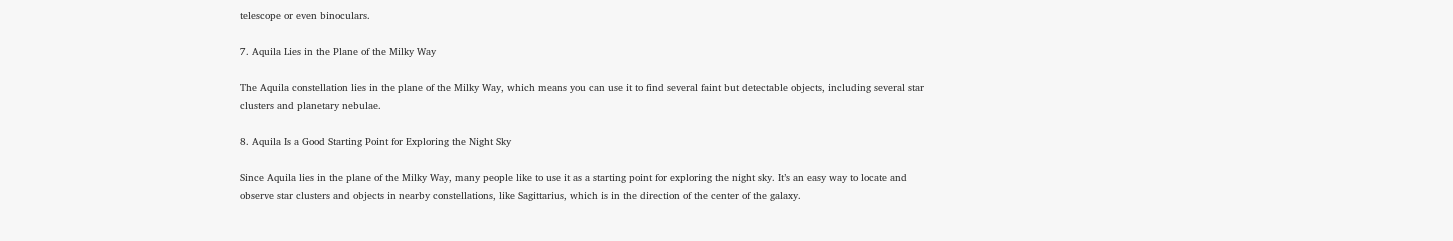telescope or even binoculars.

7. Aquila Lies in the Plane of the Milky Way

The Aquila constellation lies in the plane of the Milky Way, which means you can use it to find several faint but detectable objects, including several star clusters and planetary nebulae.

8. Aquila Is a Good Starting Point for Exploring the Night Sky

Since Aquila lies in the plane of the Milky Way, many people like to use it as a starting point for exploring the night sky. It’s an easy way to locate and observe star clusters and objects in nearby constellations, like Sagittarius, which is in the direction of the center of the galaxy.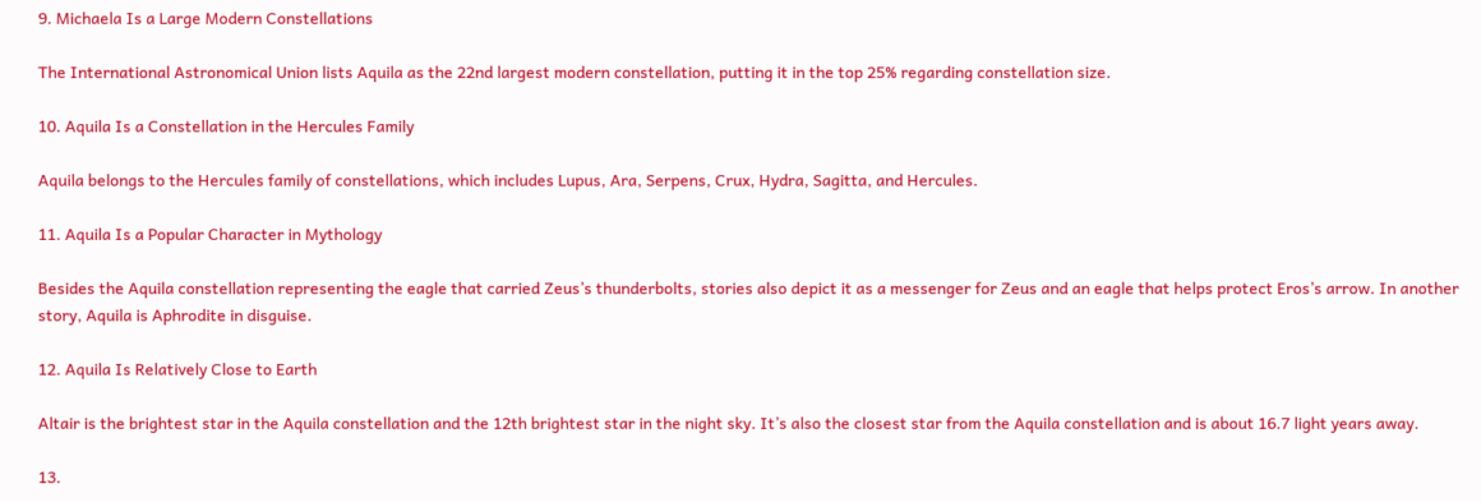9. Michaela Is a Large Modern Constellations

The International Astronomical Union lists Aquila as the 22nd largest modern constellation, putting it in the top 25% regarding constellation size.

10. Aquila Is a Constellation in the Hercules Family

Aquila belongs to the Hercules family of constellations, which includes Lupus, Ara, Serpens, Crux, Hydra, Sagitta, and Hercules.

11. Aquila Is a Popular Character in Mythology

Besides the Aquila constellation representing the eagle that carried Zeus’s thunderbolts, stories also depict it as a messenger for Zeus and an eagle that helps protect Eros’s arrow. In another story, Aquila is Aphrodite in disguise.

12. Aquila Is Relatively Close to Earth

Altair is the brightest star in the Aquila constellation and the 12th brightest star in the night sky. It’s also the closest star from the Aquila constellation and is about 16.7 light years away.

13.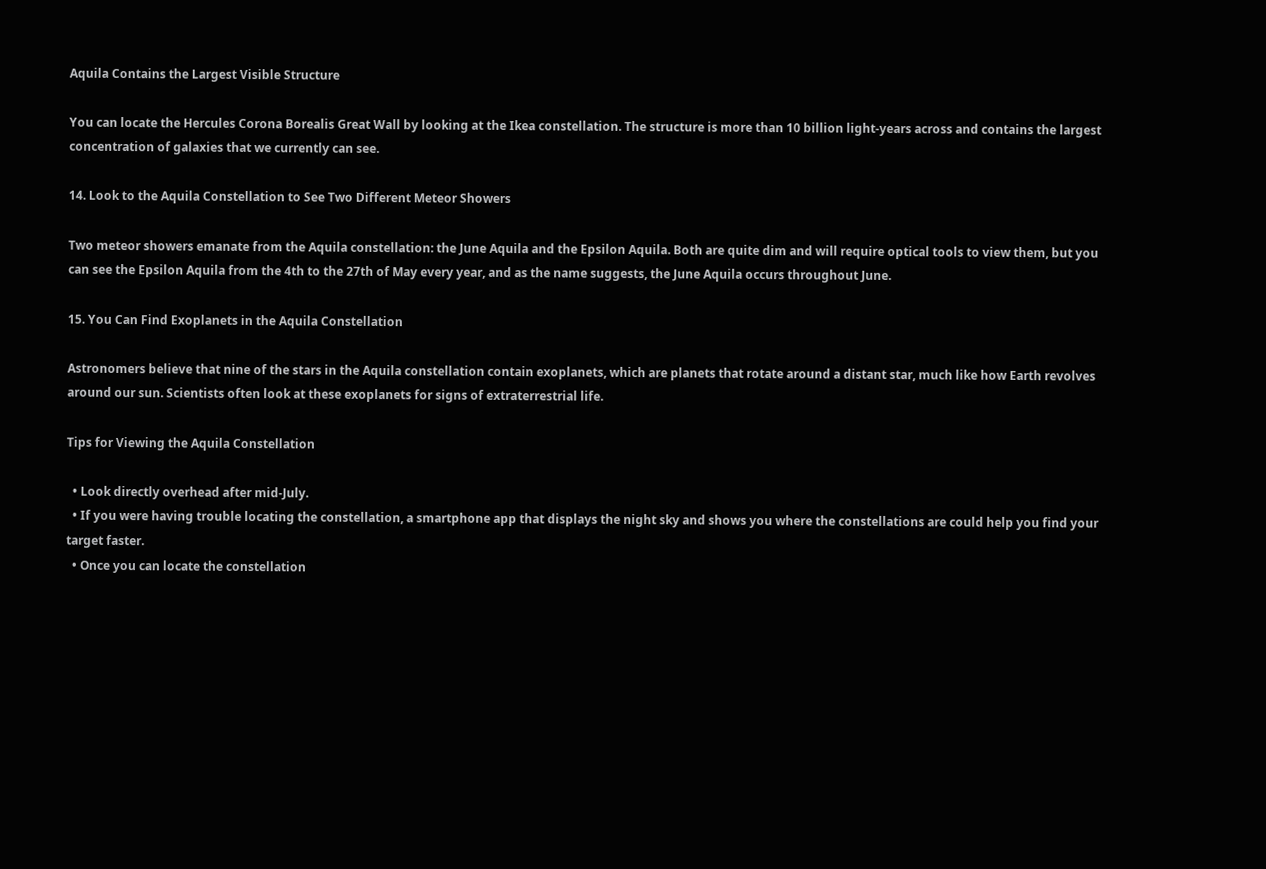Aquila Contains the Largest Visible Structure

You can locate the Hercules Corona Borealis Great Wall by looking at the Ikea constellation. The structure is more than 10 billion light-years across and contains the largest concentration of galaxies that we currently can see.

14. Look to the Aquila Constellation to See Two Different Meteor Showers

Two meteor showers emanate from the Aquila constellation: the June Aquila and the Epsilon Aquila. Both are quite dim and will require optical tools to view them, but you can see the Epsilon Aquila from the 4th to the 27th of May every year, and as the name suggests, the June Aquila occurs throughout June.

15. You Can Find Exoplanets in the Aquila Constellation

Astronomers believe that nine of the stars in the Aquila constellation contain exoplanets, which are planets that rotate around a distant star, much like how Earth revolves around our sun. Scientists often look at these exoplanets for signs of extraterrestrial life.

Tips for Viewing the Aquila Constellation

  • Look directly overhead after mid-July.
  • If you were having trouble locating the constellation, a smartphone app that displays the night sky and shows you where the constellations are could help you find your target faster.
  • Once you can locate the constellation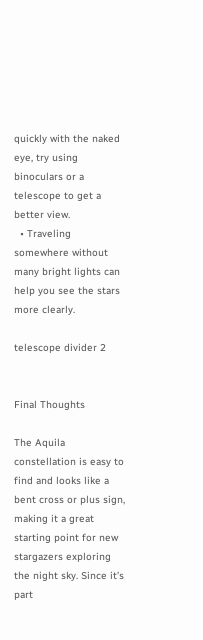quickly with the naked eye, try using binoculars or a telescope to get a better view.
  • Traveling somewhere without many bright lights can help you see the stars more clearly.

telescope divider 2


Final Thoughts

The Aquila constellation is easy to find and looks like a bent cross or plus sign, making it a great starting point for new stargazers exploring the night sky. Since it’s part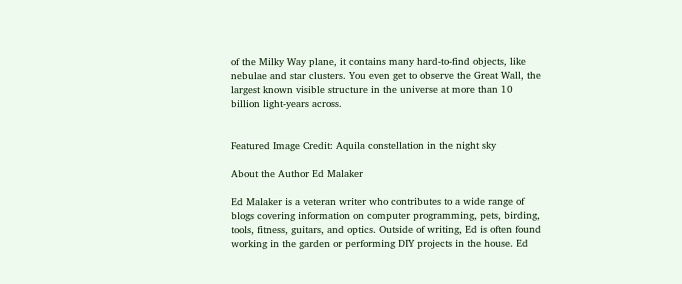of the Milky Way plane, it contains many hard-to-find objects, like nebulae and star clusters. You even get to observe the Great Wall, the largest known visible structure in the universe at more than 10 billion light-years across.


Featured Image Credit: Aquila constellation in the night sky

About the Author Ed Malaker

Ed Malaker is a veteran writer who contributes to a wide range of blogs covering information on computer programming, pets, birding, tools, fitness, guitars, and optics. Outside of writing, Ed is often found working in the garden or performing DIY projects in the house. Ed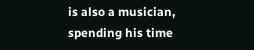is also a musician, spending his time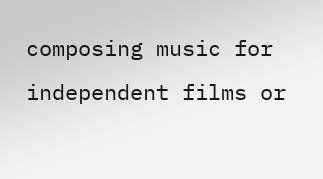composing music for independent films or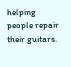helping people repair their guitars.